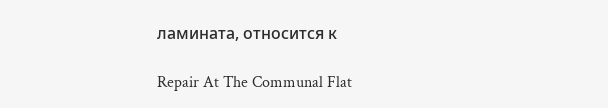ламината, относится к

Repair At The Communal Flat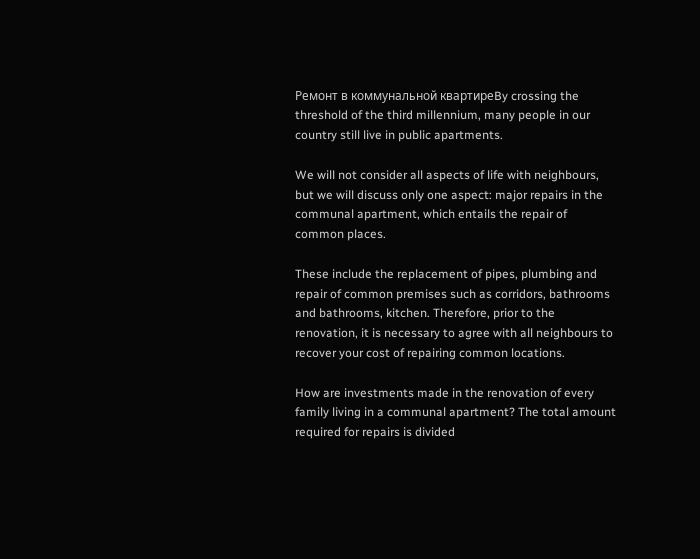Ремонт в коммунальной квартиреBy crossing the threshold of the third millennium, many people in our country still live in public apartments.

We will not consider all aspects of life with neighbours, but we will discuss only one aspect: major repairs in the communal apartment, which entails the repair of common places.

These include the replacement of pipes, plumbing and repair of common premises such as corridors, bathrooms and bathrooms, kitchen. Therefore, prior to the renovation, it is necessary to agree with all neighbours to recover your cost of repairing common locations.

How are investments made in the renovation of every family living in a communal apartment? The total amount required for repairs is divided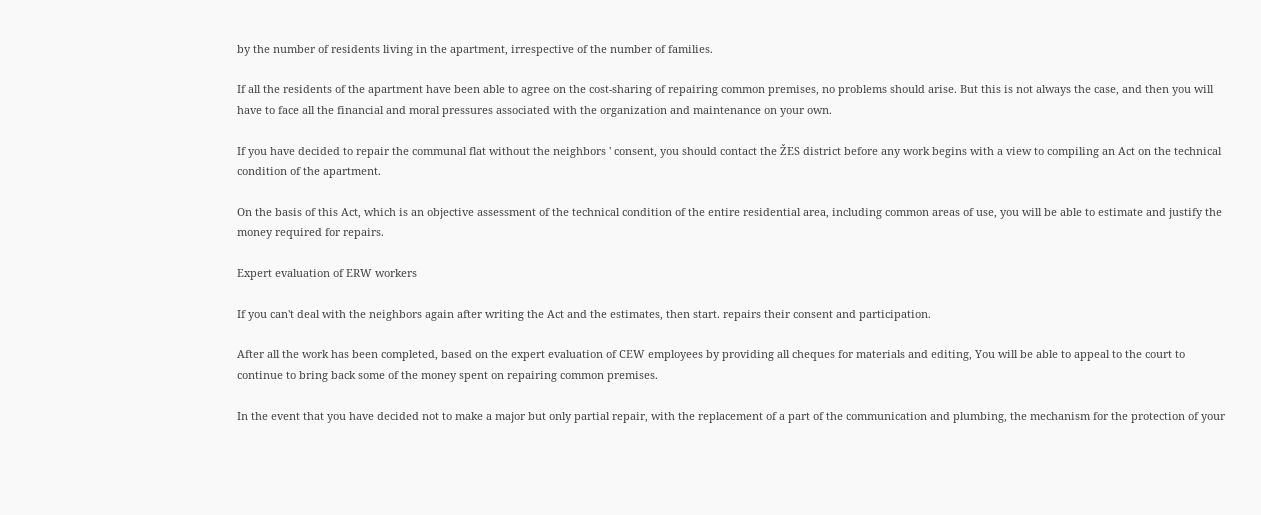by the number of residents living in the apartment, irrespective of the number of families.

If all the residents of the apartment have been able to agree on the cost-sharing of repairing common premises, no problems should arise. But this is not always the case, and then you will have to face all the financial and moral pressures associated with the organization and maintenance on your own.

If you have decided to repair the communal flat without the neighbors ' consent, you should contact the ŽES district before any work begins with a view to compiling an Act on the technical condition of the apartment.

On the basis of this Act, which is an objective assessment of the technical condition of the entire residential area, including common areas of use, you will be able to estimate and justify the money required for repairs.

Expert evaluation of ERW workers

If you can't deal with the neighbors again after writing the Act and the estimates, then start. repairs their consent and participation.

After all the work has been completed, based on the expert evaluation of CEW employees by providing all cheques for materials and editing, You will be able to appeal to the court to continue to bring back some of the money spent on repairing common premises.

In the event that you have decided not to make a major but only partial repair, with the replacement of a part of the communication and plumbing, the mechanism for the protection of your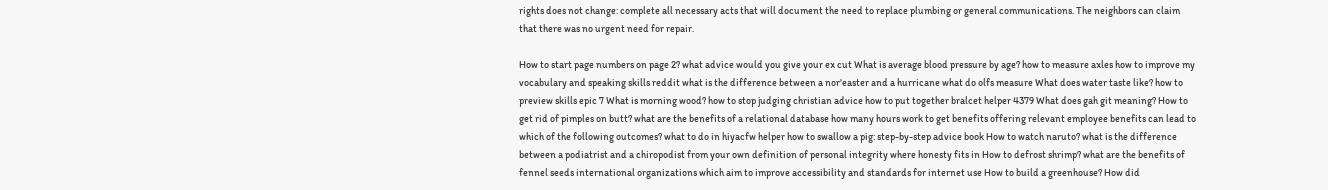rights does not change: complete all necessary acts that will document the need to replace plumbing or general communications. The neighbors can claim that there was no urgent need for repair.

How to start page numbers on page 2? what advice would you give your ex cut What is average blood pressure by age? how to measure axles how to improve my vocabulary and speaking skills reddit what is the difference between a nor'easter and a hurricane what do olfs measure What does water taste like? how to preview skills epic 7 What is morning wood? how to stop judging christian advice how to put together bralcet helper 4379 What does gah git meaning? How to get rid of pimples on butt? what are the benefits of a relational database how many hours work to get benefits offering relevant employee benefits can lead to which of the following outcomes? what to do in hiyacfw helper how to swallow a pig: step-by-step advice book How to watch naruto? what is the difference between a podiatrist and a chiropodist from your own definition of personal integrity where honesty fits in How to defrost shrimp? what are the benefits of fennel seeds international organizations which aim to improve accessibility and standards for internet use How to build a greenhouse? How did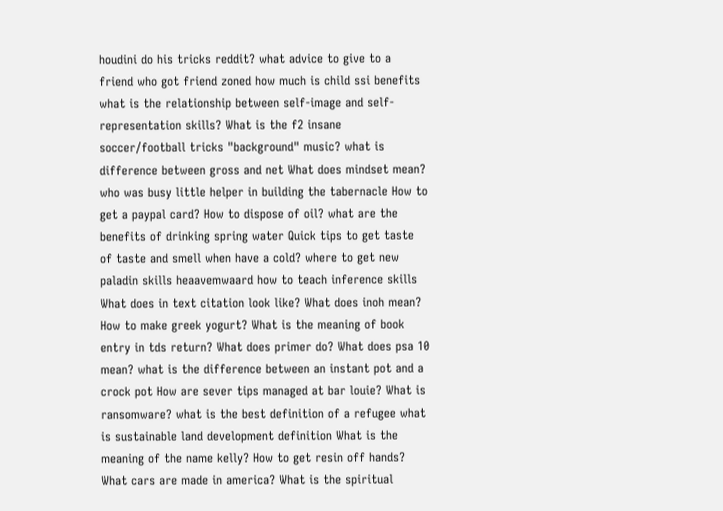houdini do his tricks reddit? what advice to give to a friend who got friend zoned how much is child ssi benefits what is the relationship between self-image and self-representation skills? What is the f2 insane soccer/football tricks "background" music? what is difference between gross and net What does mindset mean? who was busy little helper in building the tabernacle How to get a paypal card? How to dispose of oil? what are the benefits of drinking spring water Quick tips to get taste of taste and smell when have a cold? where to get new paladin skills heaavemwaard how to teach inference skills What does in text citation look like? What does inoh mean? How to make greek yogurt? What is the meaning of book entry in tds return? What does primer do? What does psa 10 mean? what is the difference between an instant pot and a crock pot How are sever tips managed at bar louie? What is ransomware? what is the best definition of a refugee what is sustainable land development definition What is the meaning of the name kelly? How to get resin off hands? What cars are made in america? What is the spiritual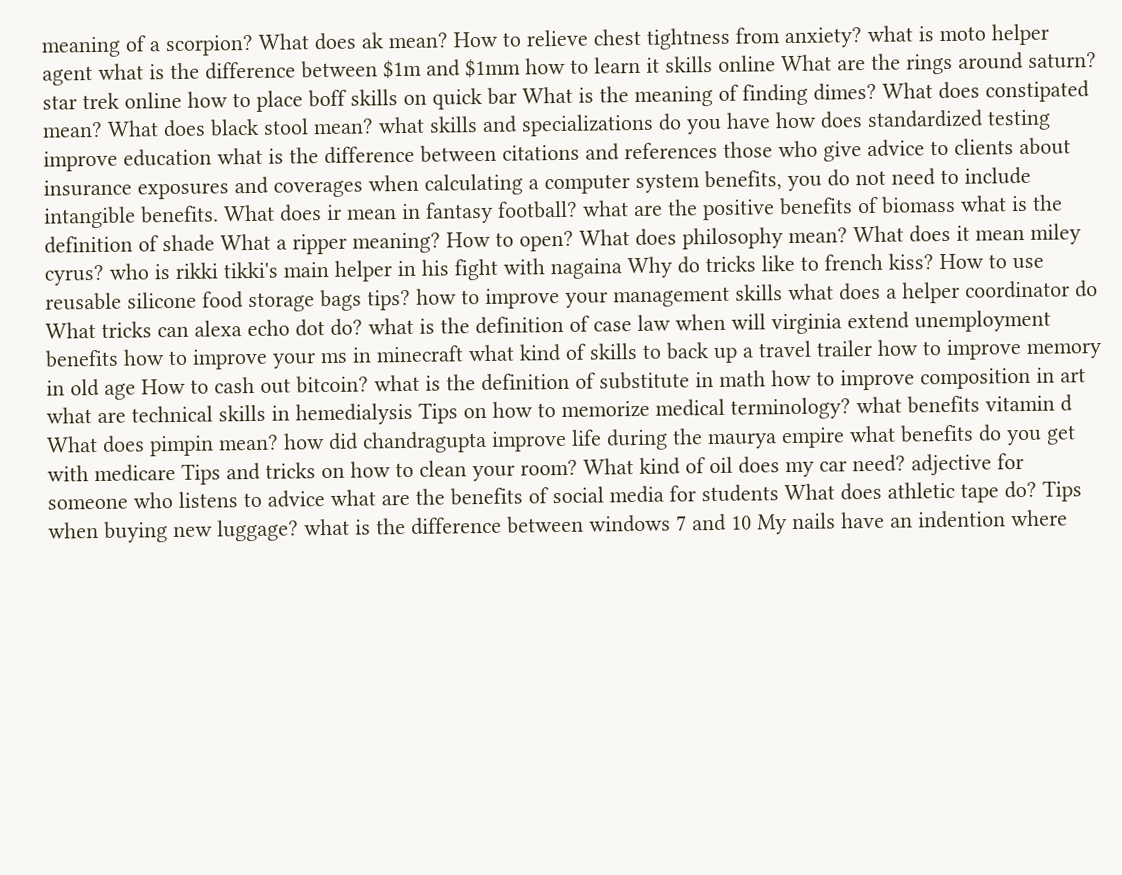meaning of a scorpion? What does ak mean? How to relieve chest tightness from anxiety? what is moto helper agent what is the difference between $1m and $1mm how to learn it skills online What are the rings around saturn? star trek online how to place boff skills on quick bar What is the meaning of finding dimes? What does constipated mean? What does black stool mean? what skills and specializations do you have how does standardized testing improve education what is the difference between citations and references those who give advice to clients about insurance exposures and coverages when calculating a computer system benefits, you do not need to include intangible benefits. What does ir mean in fantasy football? what are the positive benefits of biomass what is the definition of shade What a ripper meaning? How to open? What does philosophy mean? What does it mean miley cyrus? who is rikki tikki's main helper in his fight with nagaina Why do tricks like to french kiss? How to use reusable silicone food storage bags tips? how to improve your management skills what does a helper coordinator do What tricks can alexa echo dot do? what is the definition of case law when will virginia extend unemployment benefits how to improve your ms in minecraft what kind of skills to back up a travel trailer how to improve memory in old age How to cash out bitcoin? what is the definition of substitute in math how to improve composition in art what are technical skills in hemedialysis Tips on how to memorize medical terminology? what benefits vitamin d What does pimpin mean? how did chandragupta improve life during the maurya empire what benefits do you get with medicare Tips and tricks on how to clean your room? What kind of oil does my car need? adjective for someone who listens to advice what are the benefits of social media for students What does athletic tape do? Tips when buying new luggage? what is the difference between windows 7 and 10 My nails have an indention where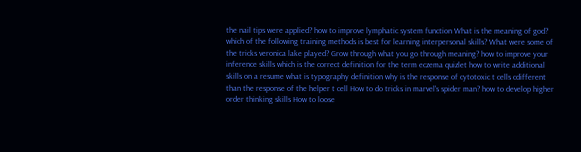the nail tips were applied? how to improve lymphatic system function What is the meaning of god? which of the following training methods is best for learning interpersonal skills? What were some of the tricks veronica lake played? Grow through what you go through meaning? how to improve your inference skills which is the correct definition for the term eczema quizlet how to write additional skills on a resume what is typography definition why is the response of cytotoxic t cells cdifferent than the response of the helper t cell How to do tricks in marvel's spider man? how to develop higher order thinking skills How to loose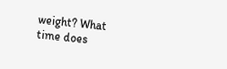weight? What time does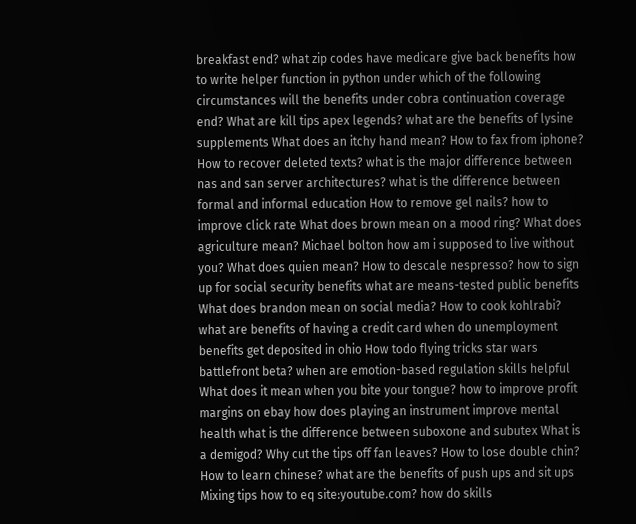breakfast end? what zip codes have medicare give back benefits how to write helper function in python under which of the following circumstances will the benefits under cobra continuation coverage end? What are kill tips apex legends? what are the benefits of lysine supplements What does an itchy hand mean? How to fax from iphone? How to recover deleted texts? what is the major difference between nas and san server architectures? what is the difference between formal and informal education How to remove gel nails? how to improve click rate What does brown mean on a mood ring? What does agriculture mean? Michael bolton how am i supposed to live without you? What does quien mean? How to descale nespresso? how to sign up for social security benefits what are means-tested public benefits What does brandon mean on social media? How to cook kohlrabi? what are benefits of having a credit card when do unemployment benefits get deposited in ohio How todo flying tricks star wars battlefront beta? when are emotion-based regulation skills helpful What does it mean when you bite your tongue? how to improve profit margins on ebay how does playing an instrument improve mental health what is the difference between suboxone and subutex What is a demigod? Why cut the tips off fan leaves? How to lose double chin? How to learn chinese? what are the benefits of push ups and sit ups Mixing tips how to eq site:youtube.com? how do skills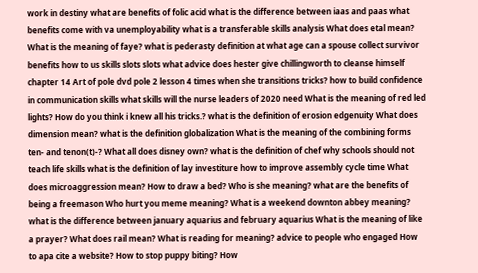work in destiny what are benefits of folic acid what is the difference between iaas and paas what benefits come with va unemployability what is a transferable skills analysis What does etal mean? What is the meaning of faye? what is pederasty definition at what age can a spouse collect survivor benefits how to us skills slots slots what advice does hester give chillingworth to cleanse himself chapter 14 Art of pole dvd pole 2 lesson 4 times when she transitions tricks? how to build confidence in communication skills what skills will the nurse leaders of 2020 need What is the meaning of red led lights? How do you think i knew all his tricks.? what is the definition of erosion edgenuity What does dimension mean? what is the definition globalization What is the meaning of the combining forms ten- and tenon(t)-? What all does disney own? what is the definition of chef why schools should not teach life skills what is the definition of lay investiture how to improve assembly cycle time What does microaggression mean? How to draw a bed? Who is she meaning? what are the benefits of being a freemason Who hurt you meme meaning? What is a weekend downton abbey meaning? what is the difference between january aquarius and february aquarius What is the meaning of like a prayer? What does rail mean? What is reading for meaning? advice to people who engaged How to apa cite a website? How to stop puppy biting? How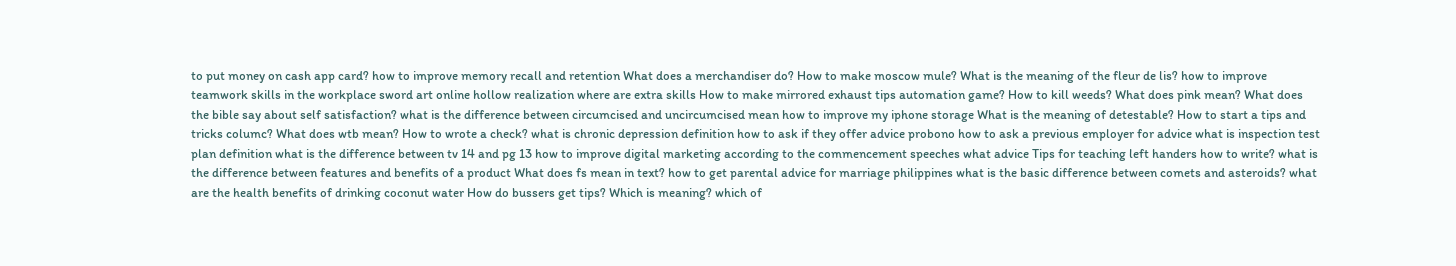to put money on cash app card? how to improve memory recall and retention What does a merchandiser do? How to make moscow mule? What is the meaning of the fleur de lis? how to improve teamwork skills in the workplace sword art online hollow realization where are extra skills How to make mirrored exhaust tips automation game? How to kill weeds? What does pink mean? What does the bible say about self satisfaction? what is the difference between circumcised and uncircumcised mean how to improve my iphone storage What is the meaning of detestable? How to start a tips and tricks columc? What does wtb mean? How to wrote a check? what is chronic depression definition how to ask if they offer advice probono how to ask a previous employer for advice what is inspection test plan definition what is the difference between tv 14 and pg 13 how to improve digital marketing according to the commencement speeches what advice Tips for teaching left handers how to write? what is the difference between features and benefits of a product What does fs mean in text? how to get parental advice for marriage philippines what is the basic difference between comets and asteroids? what are the health benefits of drinking coconut water How do bussers get tips? Which is meaning? which of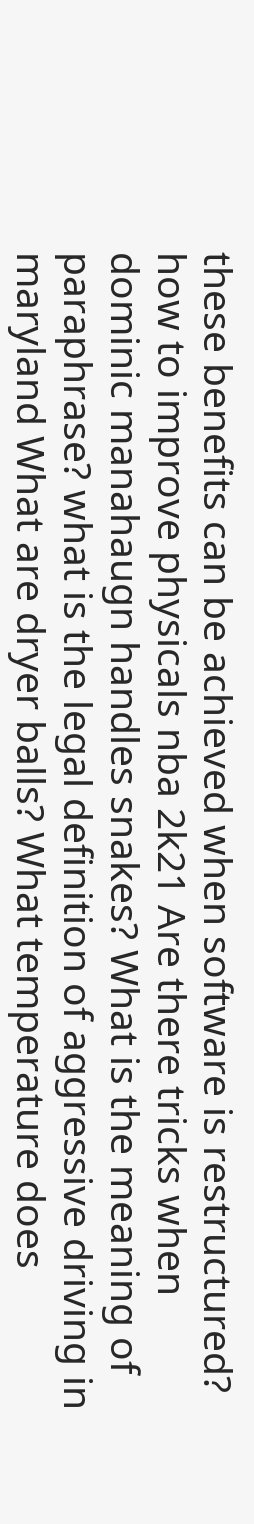these benefits can be achieved when software is restructured? how to improve physicals nba 2k21 Are there tricks when dominic manahaugn handles snakes? What is the meaning of paraphrase? what is the legal definition of aggressive driving in maryland What are dryer balls? What temperature does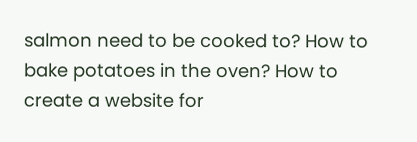salmon need to be cooked to? How to bake potatoes in the oven? How to create a website for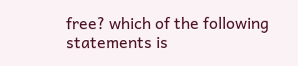free? which of the following statements is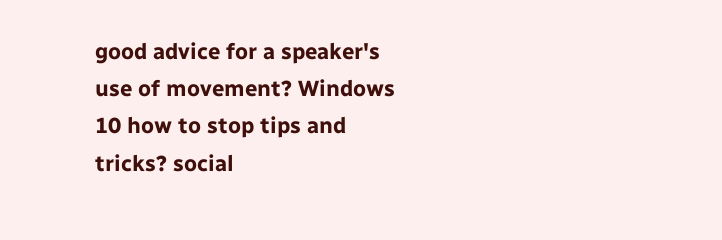good advice for a speaker's use of movement? Windows 10 how to stop tips and tricks? social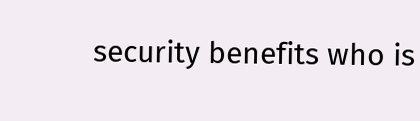security benefits who is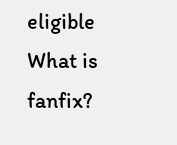eligible What is fanfix?